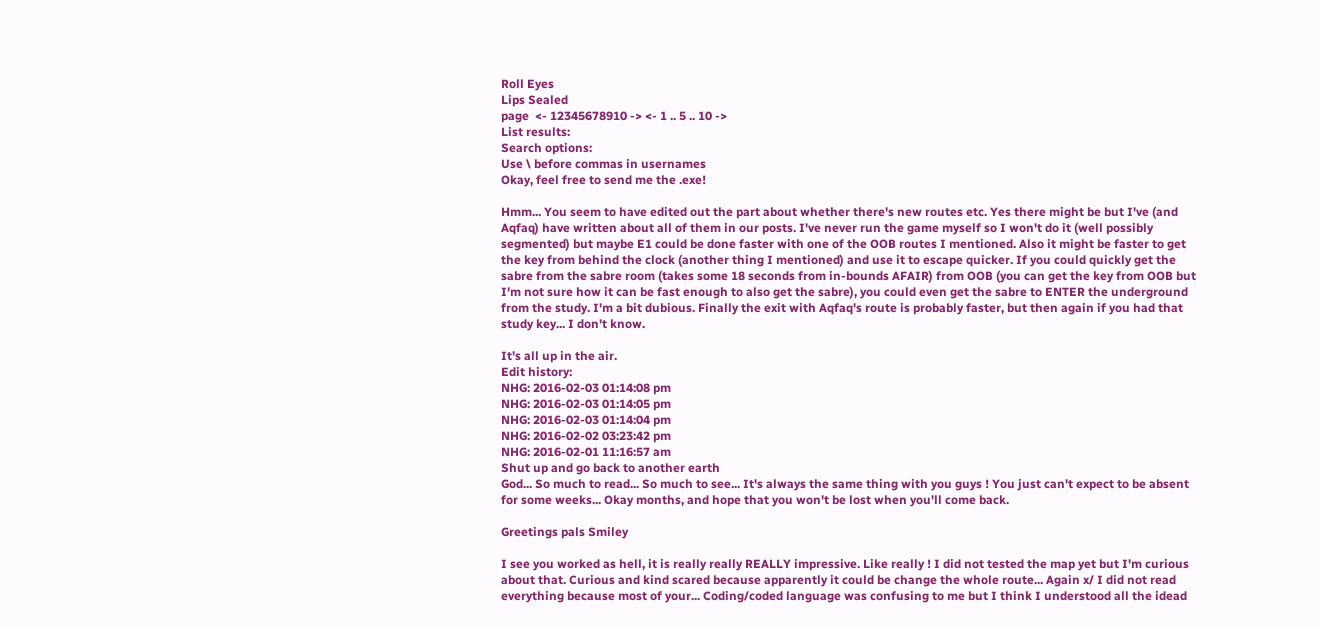Roll Eyes
Lips Sealed
page  <- 12345678910 -> <- 1 .. 5 .. 10 ->
List results:
Search options:
Use \ before commas in usernames
Okay, feel free to send me the .exe!

Hmm... You seem to have edited out the part about whether there's new routes etc. Yes there might be but I've (and Aqfaq) have written about all of them in our posts. I've never run the game myself so I won't do it (well possibly segmented) but maybe E1 could be done faster with one of the OOB routes I mentioned. Also it might be faster to get the key from behind the clock (another thing I mentioned) and use it to escape quicker. If you could quickly get the sabre from the sabre room (takes some 18 seconds from in-bounds AFAIR) from OOB (you can get the key from OOB but I'm not sure how it can be fast enough to also get the sabre), you could even get the sabre to ENTER the underground from the study. I'm a bit dubious. Finally the exit with Aqfaq's route is probably faster, but then again if you had that study key... I don't know.

It's all up in the air.
Edit history:
NHG: 2016-02-03 01:14:08 pm
NHG: 2016-02-03 01:14:05 pm
NHG: 2016-02-03 01:14:04 pm
NHG: 2016-02-02 03:23:42 pm
NHG: 2016-02-01 11:16:57 am
Shut up and go back to another earth
God... So much to read... So much to see... It's always the same thing with you guys ! You just can't expect to be absent for some weeks... Okay months, and hope that you won't be lost when you'll come back.

Greetings pals Smiley

I see you worked as hell, it is really really REALLY impressive. Like really ! I did not tested the map yet but I'm curious about that. Curious and kind scared because apparently it could be change the whole route... Again x/ I did not read everything because most of your... Coding/coded language was confusing to me but I think I understood all the idead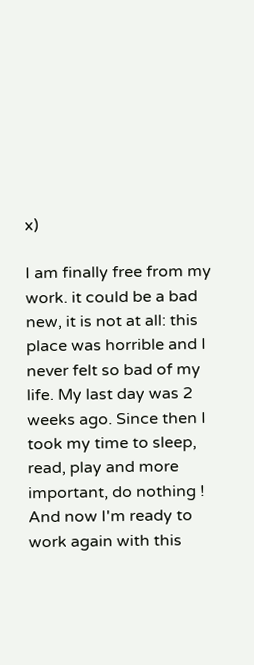x)

I am finally free from my work. it could be a bad new, it is not at all: this place was horrible and I never felt so bad of my life. My last day was 2 weeks ago. Since then I took my time to sleep, read, play and more important, do nothing ! And now I'm ready to work again with this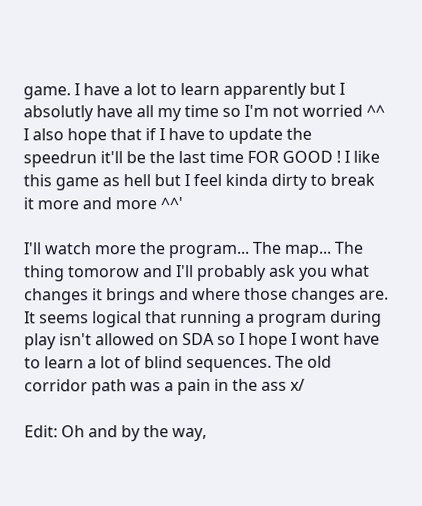game. I have a lot to learn apparently but I absolutly have all my time so I'm not worried ^^ I also hope that if I have to update the speedrun it'll be the last time FOR GOOD ! I like this game as hell but I feel kinda dirty to break it more and more ^^'

I'll watch more the program... The map... The thing tomorow and I'll probably ask you what changes it brings and where those changes are. It seems logical that running a program during play isn't allowed on SDA so I hope I wont have to learn a lot of blind sequences. The old corridor path was a pain in the ass x/

Edit: Oh and by the way,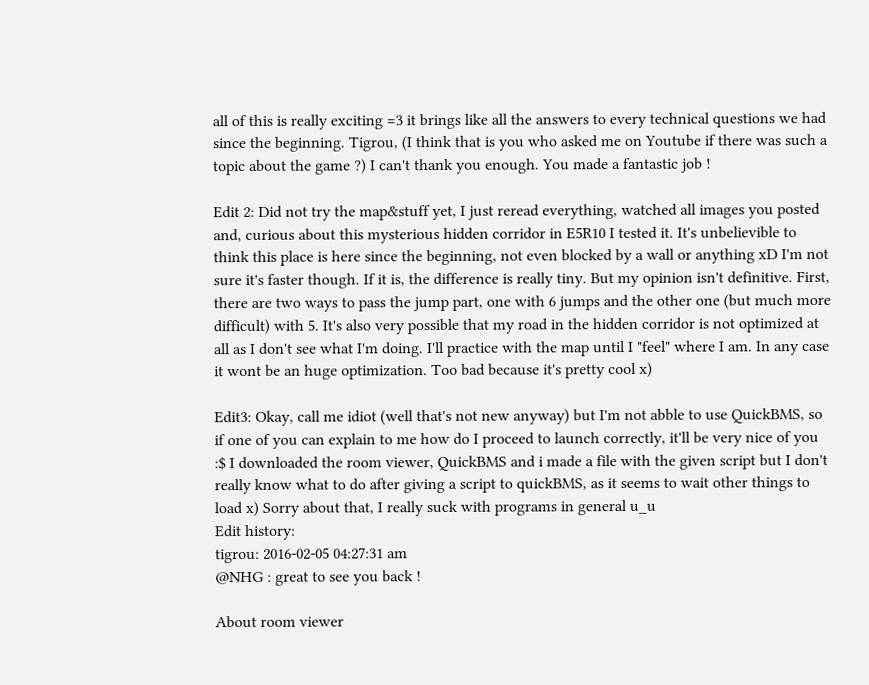all of this is really exciting =3 it brings like all the answers to every technical questions we had since the beginning. Tigrou, (I think that is you who asked me on Youtube if there was such a topic about the game ?) I can't thank you enough. You made a fantastic job !

Edit 2: Did not try the map&stuff yet, I just reread everything, watched all images you posted and, curious about this mysterious hidden corridor in E5R10 I tested it. It's unbelievible to think this place is here since the beginning, not even blocked by a wall or anything xD I'm not sure it's faster though. If it is, the difference is really tiny. But my opinion isn't definitive. First, there are two ways to pass the jump part, one with 6 jumps and the other one (but much more difficult) with 5. It's also very possible that my road in the hidden corridor is not optimized at all as I don't see what I'm doing. I'll practice with the map until I "feel" where I am. In any case it wont be an huge optimization. Too bad because it's pretty cool x)

Edit3: Okay, call me idiot (well that's not new anyway) but I'm not abble to use QuickBMS, so if one of you can explain to me how do I proceed to launch correctly, it'll be very nice of you :$ I downloaded the room viewer, QuickBMS and i made a file with the given script but I don't really know what to do after giving a script to quickBMS, as it seems to wait other things to load x) Sorry about that, I really suck with programs in general u_u
Edit history:
tigrou: 2016-02-05 04:27:31 am
@NHG : great to see you back !

About room viewer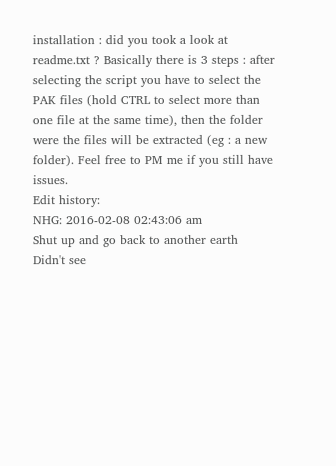installation : did you took a look at readme.txt ? Basically there is 3 steps : after selecting the script you have to select the PAK files (hold CTRL to select more than one file at the same time), then the folder were the files will be extracted (eg : a new folder). Feel free to PM me if you still have issues.
Edit history:
NHG: 2016-02-08 02:43:06 am
Shut up and go back to another earth
Didn't see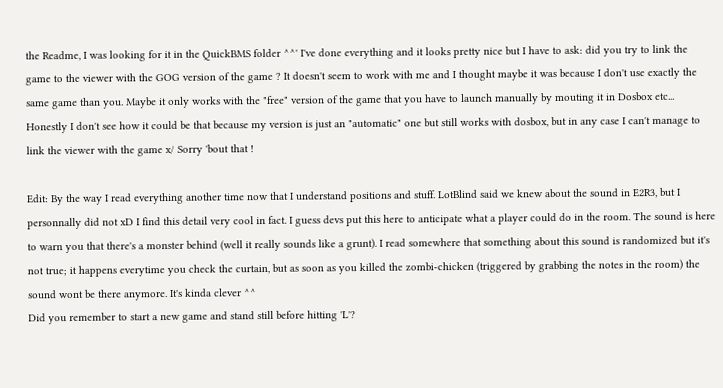the Readme, I was looking for it in the QuickBMS folder ^^' I've done everything and it looks pretty nice but I have to ask: did you try to link the game to the viewer with the GOG version of the game ? It doesn't seem to work with me and I thought maybe it was because I don't use exactly the same game than you. Maybe it only works with the "free" version of the game that you have to launch manually by mouting it in Dosbox etc... Honestly I don't see how it could be that because my version is just an "automatic" one but still works with dosbox, but in any case I can't manage to link the viewer with the game x/ Sorry 'bout that !

Edit: By the way I read everything another time now that I understand positions and stuff. LotBlind said we knew about the sound in E2R3, but I personnally did not xD I find this detail very cool in fact. I guess devs put this here to anticipate what a player could do in the room. The sound is here to warn you that there's a monster behind (well it really sounds like a grunt). I read somewhere that something about this sound is randomized but it's not true; it happens everytime you check the curtain, but as soon as you killed the zombi-chicken (triggered by grabbing the notes in the room) the sound wont be there anymore. It's kinda clever ^^
Did you remember to start a new game and stand still before hitting 'L'?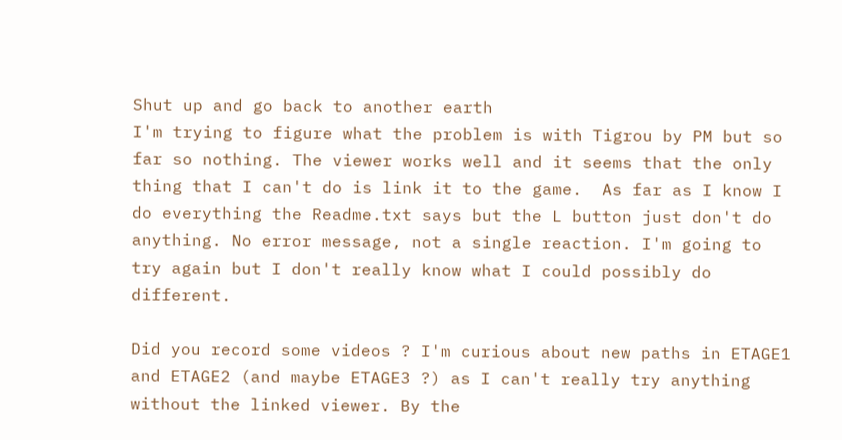Shut up and go back to another earth
I'm trying to figure what the problem is with Tigrou by PM but so far so nothing. The viewer works well and it seems that the only thing that I can't do is link it to the game.  As far as I know I do everything the Readme.txt says but the L button just don't do anything. No error message, not a single reaction. I'm going to try again but I don't really know what I could possibly do different.

Did you record some videos ? I'm curious about new paths in ETAGE1 and ETAGE2 (and maybe ETAGE3 ?) as I can't really try anything without the linked viewer. By the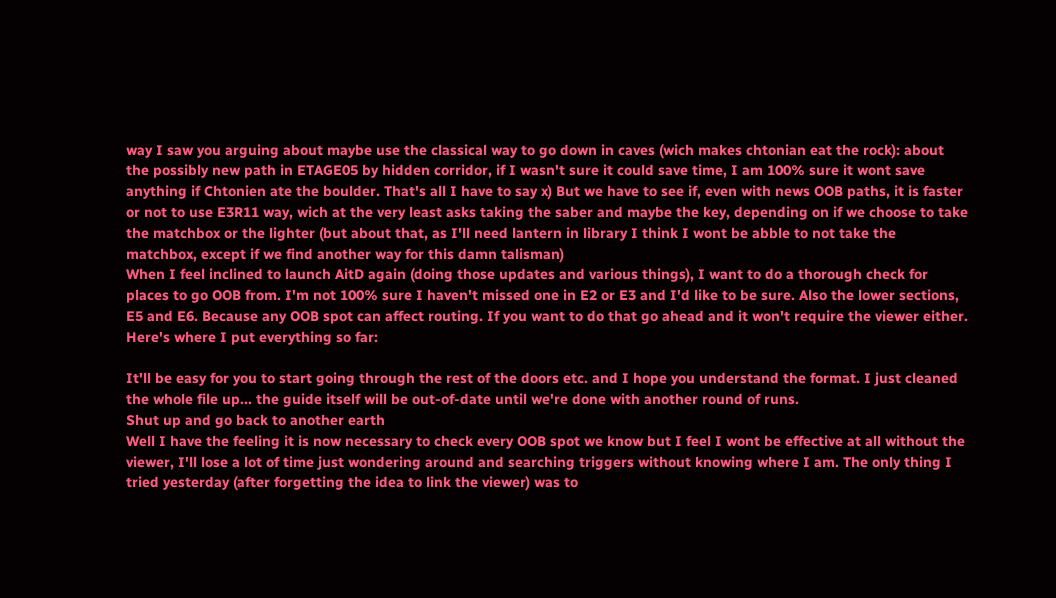way I saw you arguing about maybe use the classical way to go down in caves (wich makes chtonian eat the rock): about the possibly new path in ETAGE05 by hidden corridor, if I wasn't sure it could save time, I am 100% sure it wont save anything if Chtonien ate the boulder. That's all I have to say x) But we have to see if, even with news OOB paths, it is faster or not to use E3R11 way, wich at the very least asks taking the saber and maybe the key, depending on if we choose to take the matchbox or the lighter (but about that, as I'll need lantern in library I think I wont be abble to not take the matchbox, except if we find another way for this damn talisman)
When I feel inclined to launch AitD again (doing those updates and various things), I want to do a thorough check for places to go OOB from. I'm not 100% sure I haven't missed one in E2 or E3 and I'd like to be sure. Also the lower sections, E5 and E6. Because any OOB spot can affect routing. If you want to do that go ahead and it won't require the viewer either. Here's where I put everything so far:

It'll be easy for you to start going through the rest of the doors etc. and I hope you understand the format. I just cleaned the whole file up... the guide itself will be out-of-date until we're done with another round of runs.
Shut up and go back to another earth
Well I have the feeling it is now necessary to check every OOB spot we know but I feel I wont be effective at all without the viewer, I'll lose a lot of time just wondering around and searching triggers without knowing where I am. The only thing I tried yesterday (after forgetting the idea to link the viewer) was to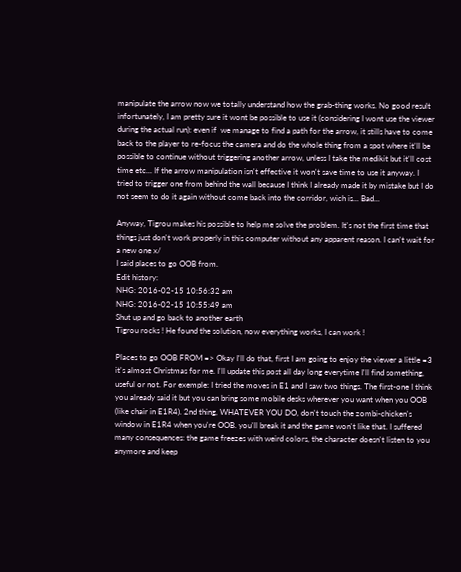manipulate the arrow now we totally understand how the grab-thing works. No good result infortunately, I am pretty sure it wont be possible to use it (considering I wont use the viewer during the actual run): even if  we manage to find a path for the arrow, it stills have to come back to the player to re-focus the camera and do the whole thing from a spot where it'll be possible to continue without triggering another arrow, unless I take the medikit but it'll cost time etc... If the arrow manipulation isn't effective it won't save time to use it anyway. I tried to trigger one from behind the wall because I think I already made it by mistake but I do not seem to do it again without come back into the corridor, wich is... Bad...

Anyway, Tigrou makes his possible to help me solve the problem. It's not the first time that things just don't work properly in this computer without any apparent reason. I can't wait for a new one x/
I said places to go OOB from.
Edit history:
NHG: 2016-02-15 10:56:32 am
NHG: 2016-02-15 10:55:49 am
Shut up and go back to another earth
Tigrou rocks ! He found the solution, now everything works, I can work !

Places to go OOB FROM => Okay I'll do that, first I am going to enjoy the viewer a little =3 it's almost Christmas for me. I'll update this post all day long everytime I'll find something, useful or not. For exemple: I tried the moves in E1 and I saw two things. The first-one I think you already said it but you can bring some mobile desks wherever you want when you OOB (like chair in E1R4). 2nd thing, WHATEVER YOU DO, don't touch the zombi-chicken's window in E1R4 when you're OOB. you'll break it and the game won't like that. I suffered many consequences: the game freezes with weird colors, the character doesn't listen to you anymore and keep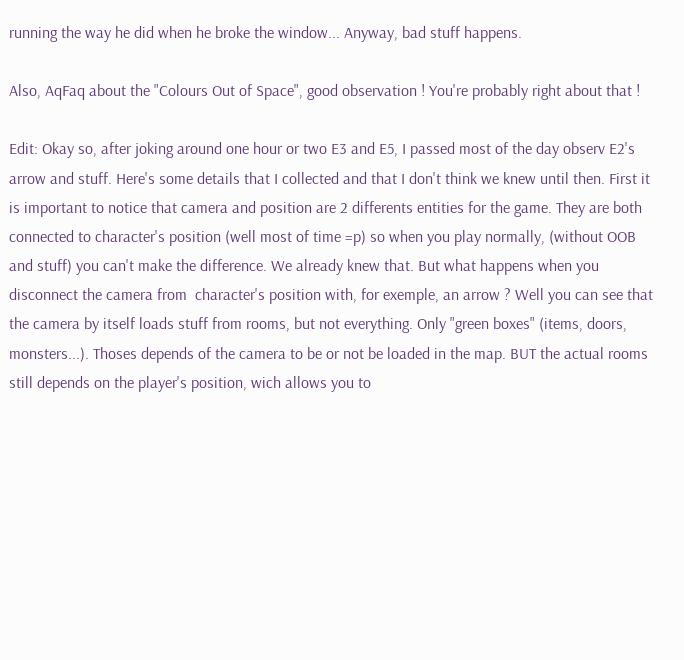running the way he did when he broke the window... Anyway, bad stuff happens.

Also, AqFaq about the "Colours Out of Space", good observation ! You're probably right about that !

Edit: Okay so, after joking around one hour or two E3 and E5, I passed most of the day observ E2's arrow and stuff. Here's some details that I collected and that I don't think we knew until then. First it is important to notice that camera and position are 2 differents entities for the game. They are both connected to character's position (well most of time =p) so when you play normally, (without OOB and stuff) you can't make the difference. We already knew that. But what happens when you disconnect the camera from  character's position with, for exemple, an arrow ? Well you can see that the camera by itself loads stuff from rooms, but not everything. Only "green boxes" (items, doors, monsters...). Thoses depends of the camera to be or not be loaded in the map. BUT the actual rooms still depends on the player's position, wich allows you to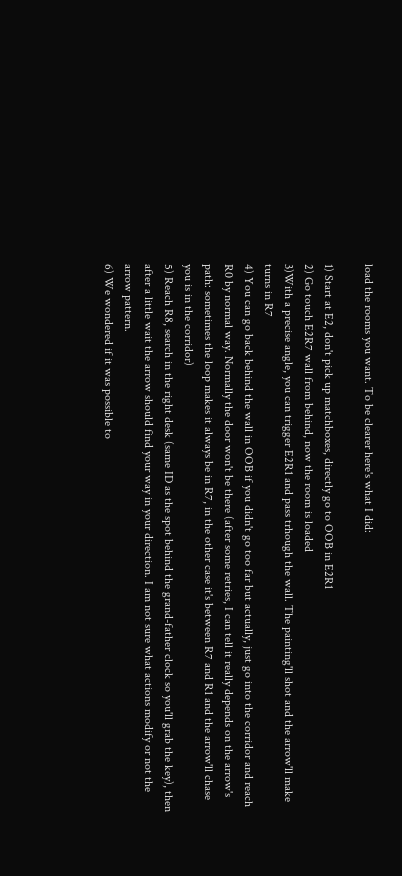load the rooms you want. To be clearer here's what I did:

1) Start at E2, don't pick up matchboxes, directly go to OOB in E2R1
2) Go touch E2R7 wall from behind, now the room is loaded
3)With a precise angle, you can trigger E2R1 and pass trhough the wall. The painting'll shot and the arrow'll make turns in R7
4) You can go back behind the wall in OOB if you didn't go too far but actually, just go into the corridor and reach R0 by normal way. Normally the door won't be there (after some retries, I can tell it really depends on the arrow's path: sometimes the loop makes it always be in R7, in the other case it's between R7 and R1 and the arrow'll chase you is in the corridor)
5) Reach R8, search in the right desk (same ID as the spot behind the grand-father clock so you'll grab the key), then after a little wait the arrow should find your way in your direction. I am not sure what actions modify or not the arrow pattern.
6) We wondered if it was possible to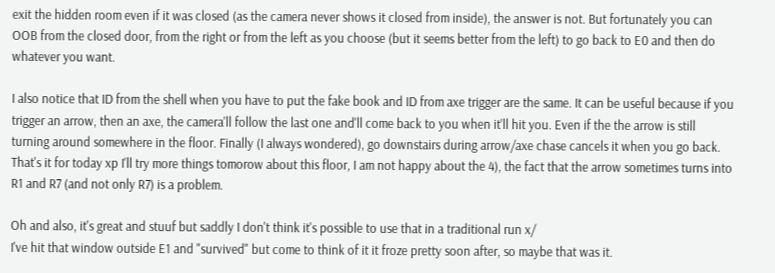exit the hidden room even if it was closed (as the camera never shows it closed from inside), the answer is not. But fortunately you can OOB from the closed door, from the right or from the left as you choose (but it seems better from the left) to go back to E0 and then do whatever you want.

I also notice that ID from the shell when you have to put the fake book and ID from axe trigger are the same. It can be useful because if you trigger an arrow, then an axe, the camera'll follow the last one and'll come back to you when it'll hit you. Even if the the arrow is still turning around somewhere in the floor. Finally (I always wondered), go downstairs during arrow/axe chase cancels it when you go back. That's it for today xp I'll try more things tomorow about this floor, I am not happy about the 4), the fact that the arrow sometimes turns into R1 and R7 (and not only R7) is a problem.

Oh and also, it's great and stuuf but saddly I don't think it's possible to use that in a traditional run x/
I've hit that window outside E1 and "survived" but come to think of it it froze pretty soon after, so maybe that was it.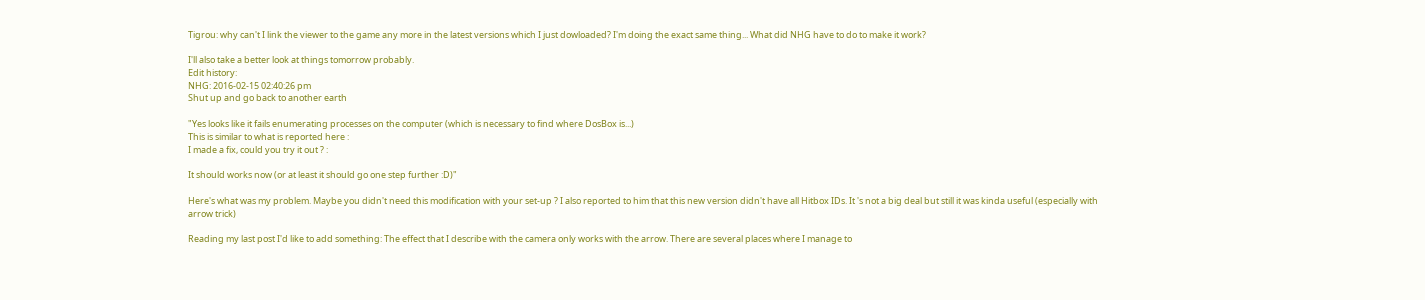Tigrou: why can't I link the viewer to the game any more in the latest versions which I just dowloaded? I'm doing the exact same thing... What did NHG have to do to make it work?

I'll also take a better look at things tomorrow probably.
Edit history:
NHG: 2016-02-15 02:40:26 pm
Shut up and go back to another earth

"Yes looks like it fails enumerating processes on the computer (which is necessary to find where DosBox is...)
This is similar to what is reported here :
I made a fix, could you try it out ? :

It should works now (or at least it should go one step further :D)"

Here's what was my problem. Maybe you didn't need this modification with your set-up ? I also reported to him that this new version didn't have all Hitbox IDs. It 's not a big deal but still it was kinda useful (especially with arrow trick)

Reading my last post I'd like to add something: The effect that I describe with the camera only works with the arrow. There are several places where I manage to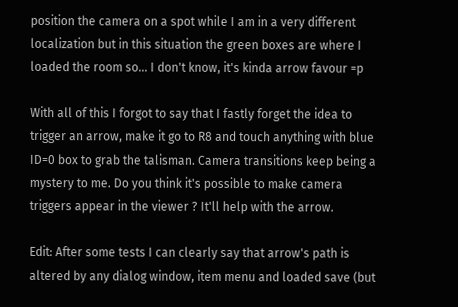position the camera on a spot while I am in a very different localization but in this situation the green boxes are where I loaded the room so... I don't know, it's kinda arrow favour =p

With all of this I forgot to say that I fastly forget the idea to trigger an arrow, make it go to R8 and touch anything with blue ID=0 box to grab the talisman. Camera transitions keep being a mystery to me. Do you think it's possible to make camera triggers appear in the viewer ? It'll help with the arrow.

Edit: After some tests I can clearly say that arrow's path is altered by any dialog window, item menu and loaded save (but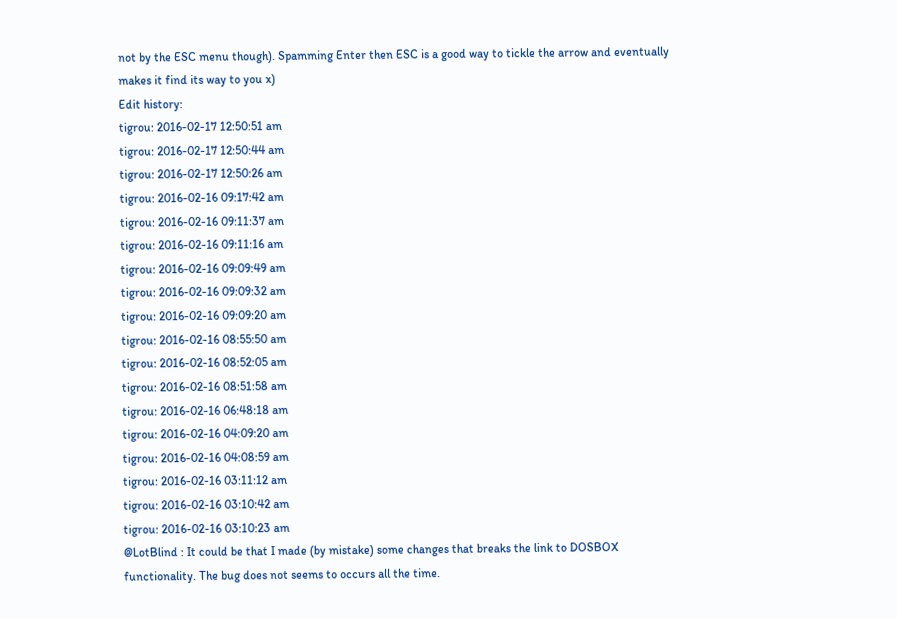not by the ESC menu though). Spamming Enter then ESC is a good way to tickle the arrow and eventually makes it find its way to you x)
Edit history:
tigrou: 2016-02-17 12:50:51 am
tigrou: 2016-02-17 12:50:44 am
tigrou: 2016-02-17 12:50:26 am
tigrou: 2016-02-16 09:17:42 am
tigrou: 2016-02-16 09:11:37 am
tigrou: 2016-02-16 09:11:16 am
tigrou: 2016-02-16 09:09:49 am
tigrou: 2016-02-16 09:09:32 am
tigrou: 2016-02-16 09:09:20 am
tigrou: 2016-02-16 08:55:50 am
tigrou: 2016-02-16 08:52:05 am
tigrou: 2016-02-16 08:51:58 am
tigrou: 2016-02-16 06:48:18 am
tigrou: 2016-02-16 04:09:20 am
tigrou: 2016-02-16 04:08:59 am
tigrou: 2016-02-16 03:11:12 am
tigrou: 2016-02-16 03:10:42 am
tigrou: 2016-02-16 03:10:23 am
@LotBlind : It could be that I made (by mistake) some changes that breaks the link to DOSBOX functionality. The bug does not seems to occurs all the time.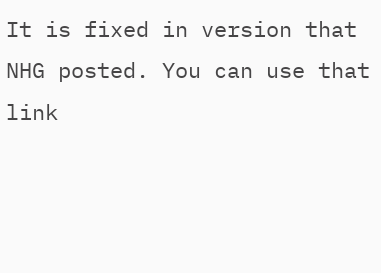It is fixed in version that NHG posted. You can use that link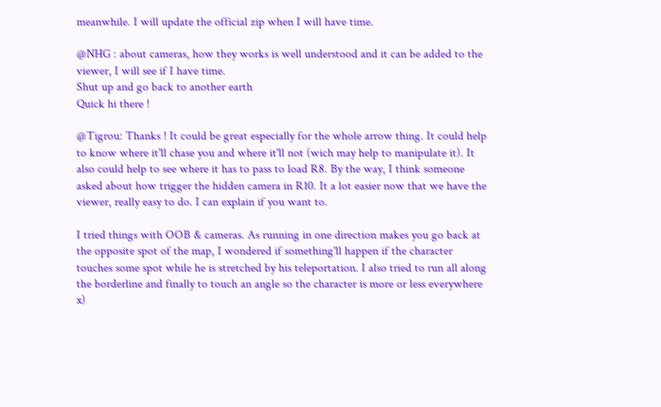meanwhile. I will update the official zip when I will have time.

@NHG : about cameras, how they works is well understood and it can be added to the viewer, I will see if I have time.
Shut up and go back to another earth
Quick hi there !

@Tigrou: Thanks ! It could be great especially for the whole arrow thing. It could help to know where it'll chase you and where it'll not (wich may help to manipulate it). It also could help to see where it has to pass to load R8. By the way, I think someone asked about how trigger the hidden camera in R10. It a lot easier now that we have the viewer, really easy to do. I can explain if you want to.

I tried things with OOB & cameras. As running in one direction makes you go back at the opposite spot of the map, I wondered if something'll happen if the character touches some spot while he is stretched by his teleportation. I also tried to run all along the borderline and finally to touch an angle so the character is more or less everywhere x)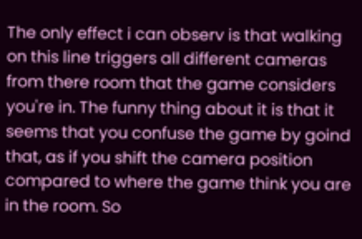The only effect i can observ is that walking on this line triggers all different cameras from there room that the game considers you're in. The funny thing about it is that it seems that you confuse the game by goind that, as if you shift the camera position compared to where the game think you are in the room. So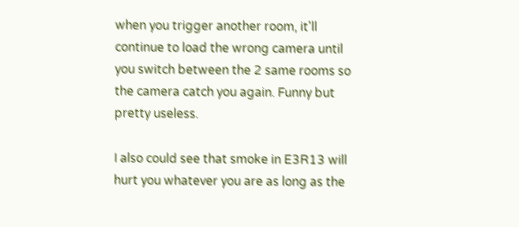when you trigger another room, it'll continue to load the wrong camera until you switch between the 2 same rooms so the camera catch you again. Funny but pretty useless.

I also could see that smoke in E3R13 will hurt you whatever you are as long as the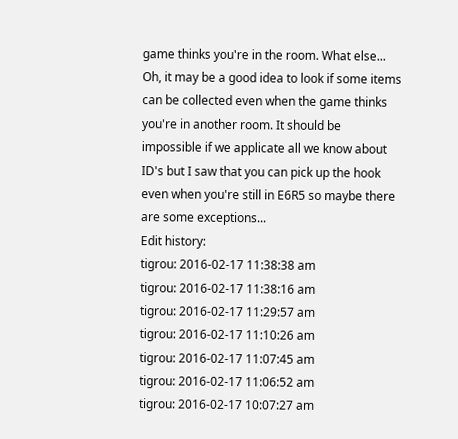game thinks you're in the room. What else... Oh, it may be a good idea to look if some items can be collected even when the game thinks you're in another room. It should be impossible if we applicate all we know about ID's but I saw that you can pick up the hook even when you're still in E6R5 so maybe there are some exceptions...
Edit history:
tigrou: 2016-02-17 11:38:38 am
tigrou: 2016-02-17 11:38:16 am
tigrou: 2016-02-17 11:29:57 am
tigrou: 2016-02-17 11:10:26 am
tigrou: 2016-02-17 11:07:45 am
tigrou: 2016-02-17 11:06:52 am
tigrou: 2016-02-17 10:07:27 am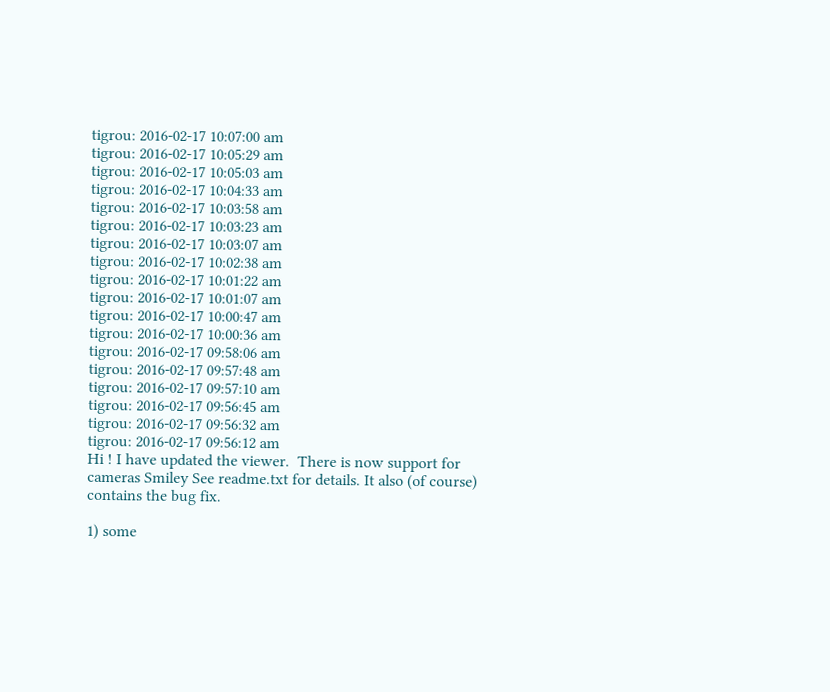tigrou: 2016-02-17 10:07:00 am
tigrou: 2016-02-17 10:05:29 am
tigrou: 2016-02-17 10:05:03 am
tigrou: 2016-02-17 10:04:33 am
tigrou: 2016-02-17 10:03:58 am
tigrou: 2016-02-17 10:03:23 am
tigrou: 2016-02-17 10:03:07 am
tigrou: 2016-02-17 10:02:38 am
tigrou: 2016-02-17 10:01:22 am
tigrou: 2016-02-17 10:01:07 am
tigrou: 2016-02-17 10:00:47 am
tigrou: 2016-02-17 10:00:36 am
tigrou: 2016-02-17 09:58:06 am
tigrou: 2016-02-17 09:57:48 am
tigrou: 2016-02-17 09:57:10 am
tigrou: 2016-02-17 09:56:45 am
tigrou: 2016-02-17 09:56:32 am
tigrou: 2016-02-17 09:56:12 am
Hi ! I have updated the viewer.  There is now support for cameras Smiley See readme.txt for details. It also (of course) contains the bug fix.

1) some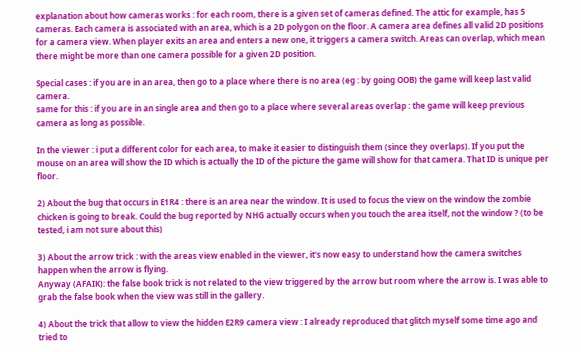explanation about how cameras works : for each room, there is a given set of cameras defined. The attic for example, has 5 cameras. Each camera is associated with an area, which is a 2D polygon on the floor. A camera area defines all valid 2D positions for a camera view. When player exits an area and enters a new one, it triggers a camera switch. Areas can overlap, which mean there might be more than one camera possible for a given 2D position.

Special cases : if you are in an area, then go to a place where there is no area (eg : by going OOB) the game will keep last valid camera.
same for this : if you are in an single area and then go to a place where several areas overlap : the game will keep previous camera as long as possible.

In the viewer : i put a different color for each area, to make it easier to distinguish them (since they overlaps). If you put the mouse on an area will show the ID which is actually the ID of the picture the game will show for that camera. That ID is unique per floor.

2) About the bug that occurs in E1R4 : there is an area near the window. It is used to focus the view on the window the zombie chicken is going to break. Could the bug reported by NHG actually occurs when you touch the area itself, not the window ? (to be tested, i am not sure about this)

3) About the arrow trick : with the areas view enabled in the viewer, it's now easy to understand how the camera switches happen when the arrow is flying.
Anyway (AFAIK): the false book trick is not related to the view triggered by the arrow but room where the arrow is. I was able to grab the false book when the view was still in the gallery.

4) About the trick that allow to view the hidden E2R9 camera view : I already reproduced that glitch myself some time ago and tried to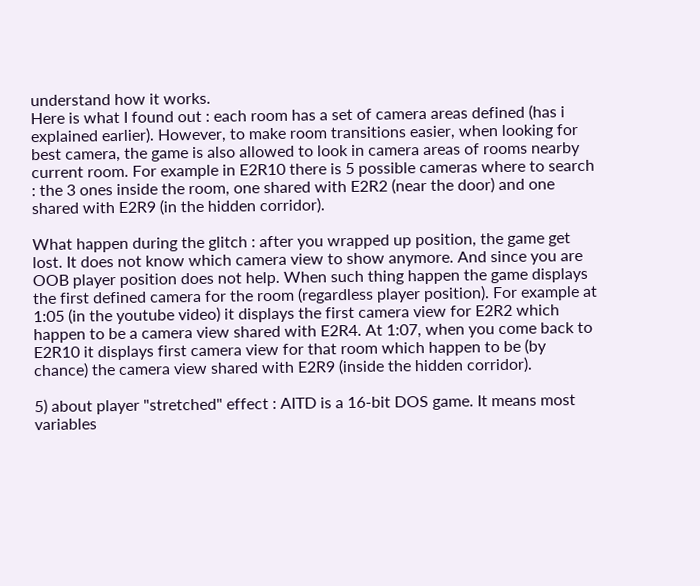understand how it works.
Here is what I found out : each room has a set of camera areas defined (has i explained earlier). However, to make room transitions easier, when looking for best camera, the game is also allowed to look in camera areas of rooms nearby current room. For example in E2R10 there is 5 possible cameras where to search : the 3 ones inside the room, one shared with E2R2 (near the door) and one shared with E2R9 (in the hidden corridor).

What happen during the glitch : after you wrapped up position, the game get lost. It does not know which camera view to show anymore. And since you are OOB player position does not help. When such thing happen the game displays the first defined camera for the room (regardless player position). For example at 1:05 (in the youtube video) it displays the first camera view for E2R2 which happen to be a camera view shared with E2R4. At 1:07, when you come back to E2R10 it displays first camera view for that room which happen to be (by chance) the camera view shared with E2R9 (inside the hidden corridor).

5) about player "stretched" effect : AITD is a 16-bit DOS game. It means most variables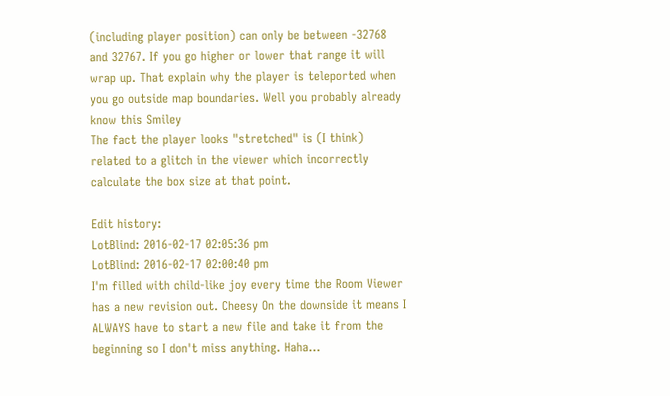(including player position) can only be between -32768 and 32767. If you go higher or lower that range it will wrap up. That explain why the player is teleported when you go outside map boundaries. Well you probably already know this Smiley
The fact the player looks "stretched" is (I think) related to a glitch in the viewer which incorrectly calculate the box size at that point.

Edit history:
LotBlind: 2016-02-17 02:05:36 pm
LotBlind: 2016-02-17 02:00:40 pm
I'm filled with child-like joy every time the Room Viewer has a new revision out. Cheesy On the downside it means I ALWAYS have to start a new file and take it from the beginning so I don't miss anything. Haha...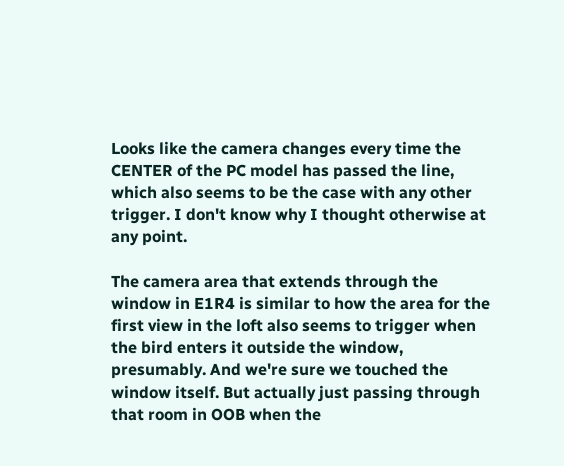Looks like the camera changes every time the CENTER of the PC model has passed the line, which also seems to be the case with any other trigger. I don't know why I thought otherwise at any point.

The camera area that extends through the window in E1R4 is similar to how the area for the first view in the loft also seems to trigger when the bird enters it outside the window, presumably. And we're sure we touched the window itself. But actually just passing through that room in OOB when the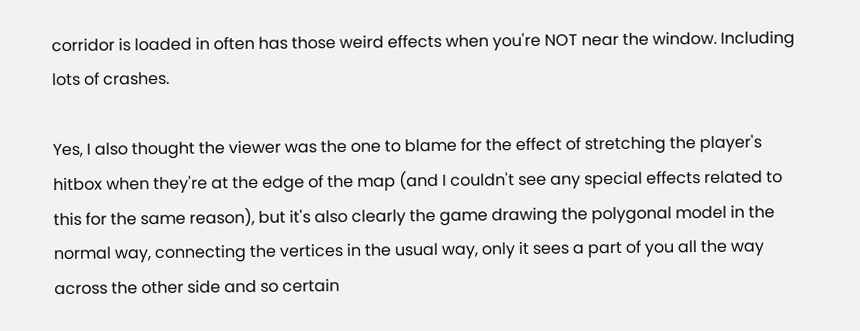corridor is loaded in often has those weird effects when you're NOT near the window. Including lots of crashes.

Yes, I also thought the viewer was the one to blame for the effect of stretching the player's hitbox when they're at the edge of the map (and I couldn't see any special effects related to this for the same reason), but it's also clearly the game drawing the polygonal model in the normal way, connecting the vertices in the usual way, only it sees a part of you all the way across the other side and so certain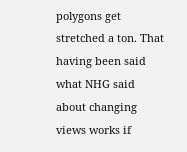polygons get stretched a ton. That having been said what NHG said about changing views works if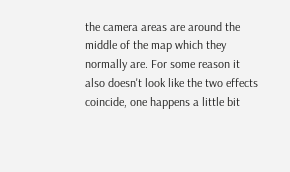the camera areas are around the middle of the map which they normally are. For some reason it also doesn't look like the two effects coincide, one happens a little bit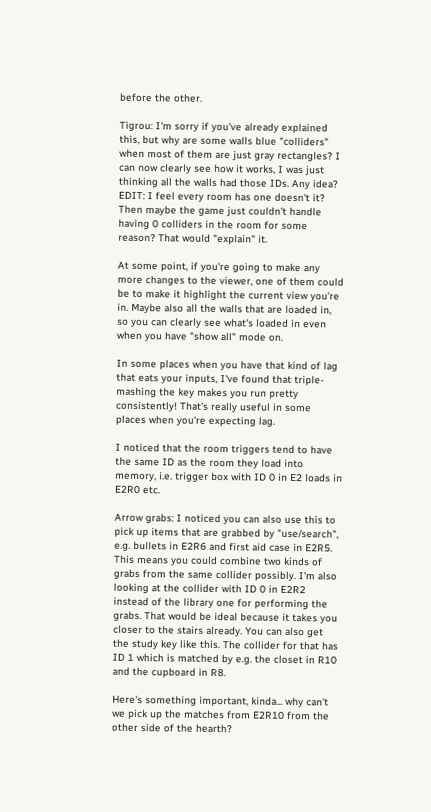before the other.

Tigrou: I'm sorry if you've already explained this, but why are some walls blue "colliders" when most of them are just gray rectangles? I can now clearly see how it works, I was just thinking all the walls had those IDs. Any idea? EDIT: I feel every room has one doesn't it? Then maybe the game just couldn't handle having 0 colliders in the room for some reason? That would "explain" it.

At some point, if you're going to make any more changes to the viewer, one of them could be to make it highlight the current view you're in. Maybe also all the walls that are loaded in, so you can clearly see what's loaded in even when you have "show all" mode on.

In some places when you have that kind of lag that eats your inputs, I've found that triple-mashing the key makes you run pretty consistently! That's really useful in some places when you're expecting lag.

I noticed that the room triggers tend to have the same ID as the room they load into memory, i.e. trigger box with ID 0 in E2 loads in E2R0 etc.

Arrow grabs: I noticed you can also use this to pick up items that are grabbed by "use/search", e.g. bullets in E2R6 and first aid case in E2R5. This means you could combine two kinds of grabs from the same collider possibly. I'm also looking at the collider with ID 0 in E2R2 instead of the library one for performing the grabs. That would be ideal because it takes you closer to the stairs already. You can also get the study key like this. The collider for that has ID 1 which is matched by e.g. the closet in R10 and the cupboard in R8.

Here's something important, kinda... why can't we pick up the matches from E2R10 from the other side of the hearth?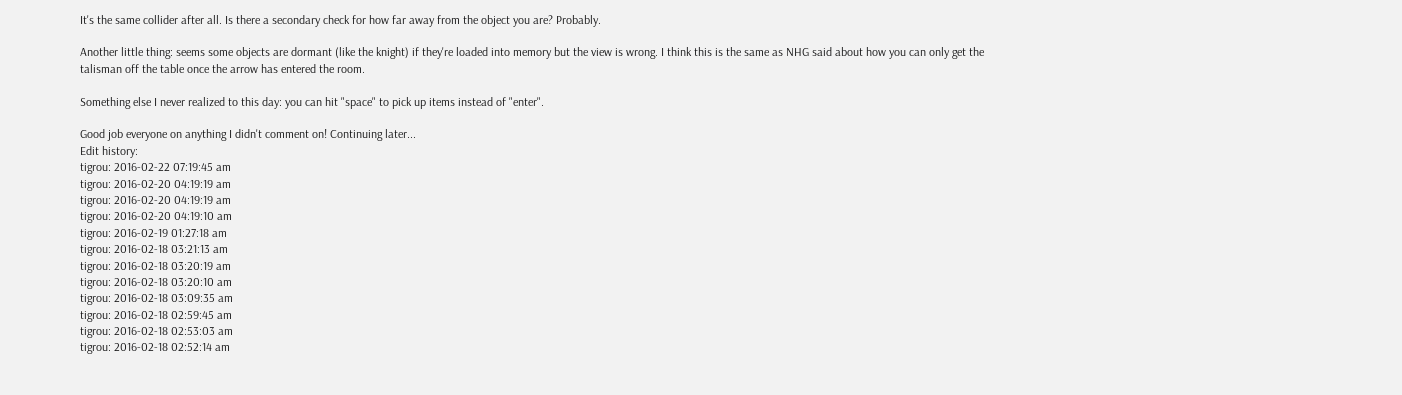It's the same collider after all. Is there a secondary check for how far away from the object you are? Probably.

Another little thing: seems some objects are dormant (like the knight) if they're loaded into memory but the view is wrong. I think this is the same as NHG said about how you can only get the talisman off the table once the arrow has entered the room.

Something else I never realized to this day: you can hit "space" to pick up items instead of "enter".

Good job everyone on anything I didn't comment on! Continuing later...
Edit history:
tigrou: 2016-02-22 07:19:45 am
tigrou: 2016-02-20 04:19:19 am
tigrou: 2016-02-20 04:19:19 am
tigrou: 2016-02-20 04:19:10 am
tigrou: 2016-02-19 01:27:18 am
tigrou: 2016-02-18 03:21:13 am
tigrou: 2016-02-18 03:20:19 am
tigrou: 2016-02-18 03:20:10 am
tigrou: 2016-02-18 03:09:35 am
tigrou: 2016-02-18 02:59:45 am
tigrou: 2016-02-18 02:53:03 am
tigrou: 2016-02-18 02:52:14 am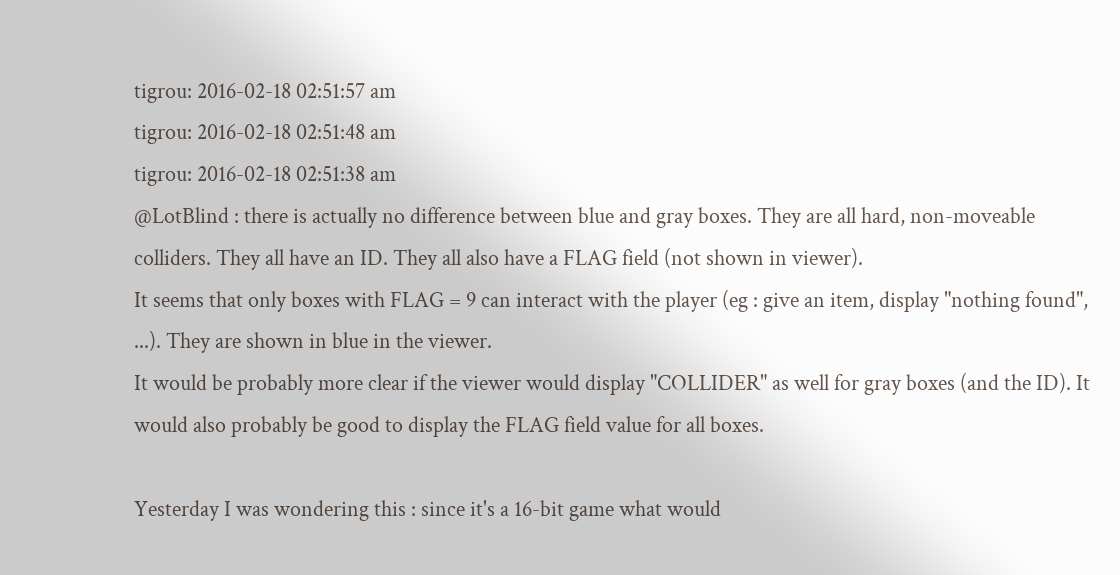tigrou: 2016-02-18 02:51:57 am
tigrou: 2016-02-18 02:51:48 am
tigrou: 2016-02-18 02:51:38 am
@LotBlind : there is actually no difference between blue and gray boxes. They are all hard, non-moveable colliders. They all have an ID. They all also have a FLAG field (not shown in viewer).
It seems that only boxes with FLAG = 9 can interact with the player (eg : give an item, display "nothing found", ...). They are shown in blue in the viewer.
It would be probably more clear if the viewer would display "COLLIDER" as well for gray boxes (and the ID). It would also probably be good to display the FLAG field value for all boxes.

Yesterday I was wondering this : since it's a 16-bit game what would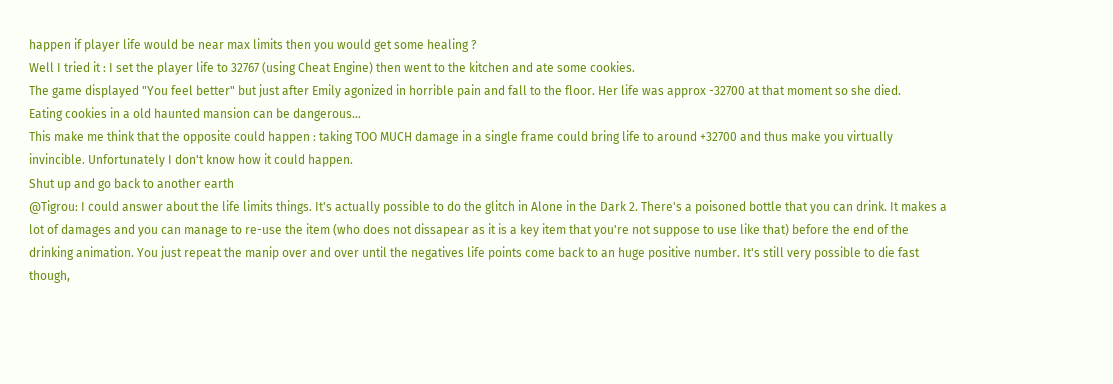happen if player life would be near max limits then you would get some healing ?
Well I tried it : I set the player life to 32767 (using Cheat Engine) then went to the kitchen and ate some cookies.
The game displayed "You feel better" but just after Emily agonized in horrible pain and fall to the floor. Her life was approx -32700 at that moment so she died.
Eating cookies in a old haunted mansion can be dangerous...
This make me think that the opposite could happen : taking TOO MUCH damage in a single frame could bring life to around +32700 and thus make you virtually invincible. Unfortunately I don't know how it could happen.
Shut up and go back to another earth
@Tigrou: I could answer about the life limits things. It's actually possible to do the glitch in Alone in the Dark 2. There's a poisoned bottle that you can drink. It makes a lot of damages and you can manage to re-use the item (who does not dissapear as it is a key item that you're not suppose to use like that) before the end of the drinking animation. You just repeat the manip over and over until the negatives life points come back to an huge positive number. It's still very possible to die fast though,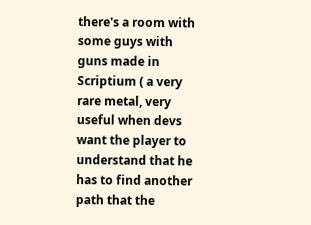there's a room with some guys with guns made in Scriptium ( a very rare metal, very useful when devs want the player to understand that he has to find another path that the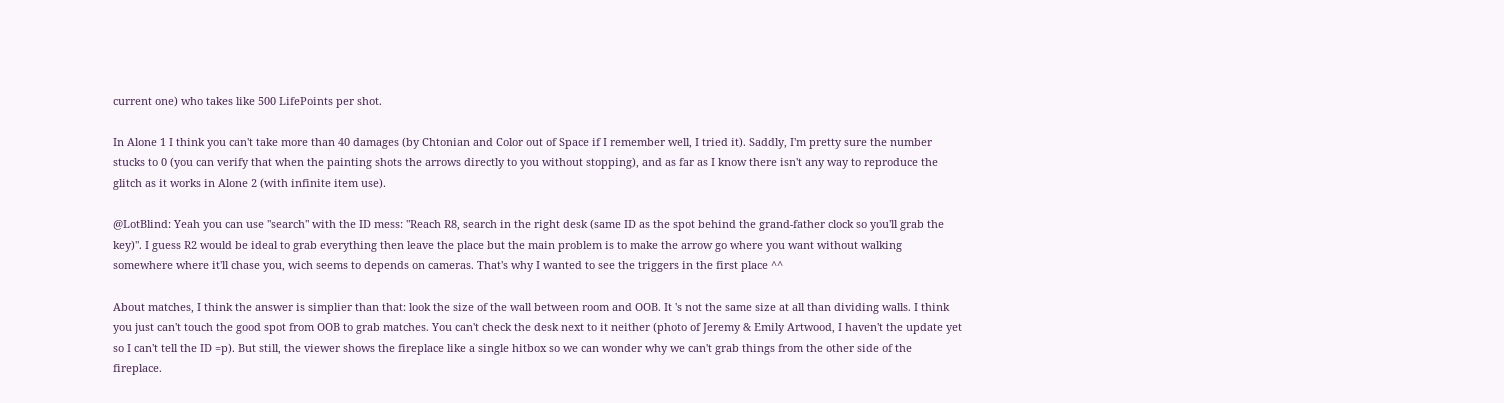current one) who takes like 500 LifePoints per shot.

In Alone 1 I think you can't take more than 40 damages (by Chtonian and Color out of Space if I remember well, I tried it). Saddly, I'm pretty sure the number stucks to 0 (you can verify that when the painting shots the arrows directly to you without stopping), and as far as I know there isn't any way to reproduce the glitch as it works in Alone 2 (with infinite item use).

@LotBlind: Yeah you can use "search" with the ID mess: "Reach R8, search in the right desk (same ID as the spot behind the grand-father clock so you'll grab the key)". I guess R2 would be ideal to grab everything then leave the place but the main problem is to make the arrow go where you want without walking somewhere where it'll chase you, wich seems to depends on cameras. That's why I wanted to see the triggers in the first place ^^

About matches, I think the answer is simplier than that: look the size of the wall between room and OOB. It 's not the same size at all than dividing walls. I think you just can't touch the good spot from OOB to grab matches. You can't check the desk next to it neither (photo of Jeremy & Emily Artwood, I haven't the update yet so I can't tell the ID =p). But still, the viewer shows the fireplace like a single hitbox so we can wonder why we can't grab things from the other side of the fireplace.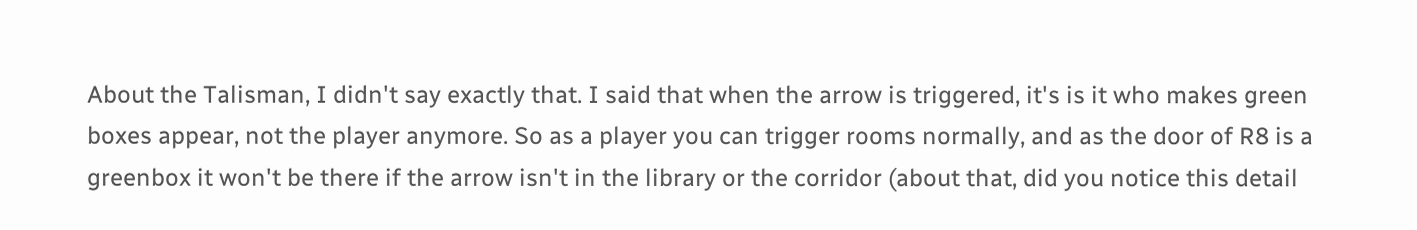About the Talisman, I didn't say exactly that. I said that when the arrow is triggered, it's is it who makes green boxes appear, not the player anymore. So as a player you can trigger rooms normally, and as the door of R8 is a greenbox it won't be there if the arrow isn't in the library or the corridor (about that, did you notice this detail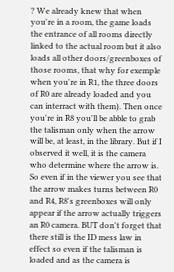? We already knew that when you're in a room, the game loads the entrance of all rooms directly linked to the actual room but it also loads all other doors/greenboxes of those rooms, that why for exemple when you're in R1, the three doors of R0 are already loaded and you can interract with them). Then once you're in R8 you'll be abble to grab the talisman only when the arrow will be, at least, in the library. But if I observed it well, it is the camera who determine where the arrow is. So even if in the viewer you see that the arrow makes turns between R0 and R4, R8's greenboxes will only appear if the arrow actually triggers an R0 camera. BUT don't forget that there still is the ID mess law in effect so even if the talisman is loaded and as the camera is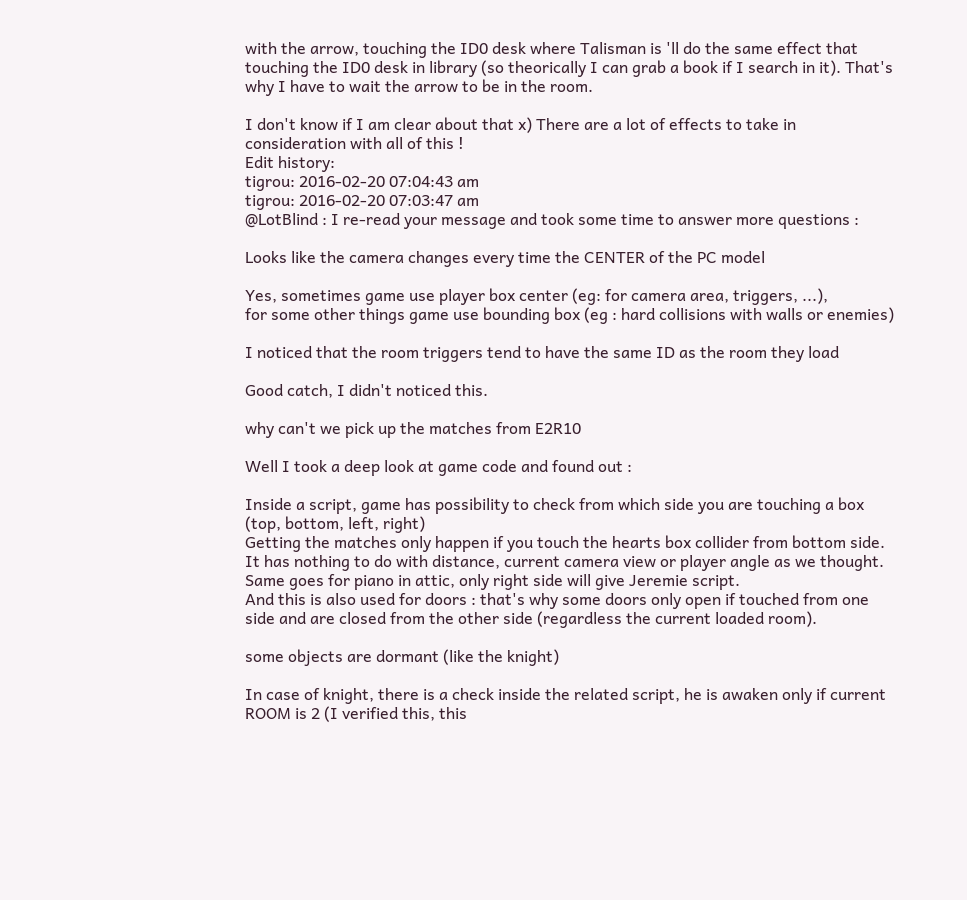with the arrow, touching the ID0 desk where Talisman is 'll do the same effect that touching the ID0 desk in library (so theorically I can grab a book if I search in it). That's why I have to wait the arrow to be in the room.

I don't know if I am clear about that x) There are a lot of effects to take in consideration with all of this !
Edit history:
tigrou: 2016-02-20 07:04:43 am
tigrou: 2016-02-20 07:03:47 am
@LotBlind : I re-read your message and took some time to answer more questions :

Looks like the camera changes every time the CENTER of the PC model

Yes, sometimes game use player box center (eg: for camera area, triggers, ...),
for some other things game use bounding box (eg : hard collisions with walls or enemies)

I noticed that the room triggers tend to have the same ID as the room they load

Good catch, I didn't noticed this.

why can't we pick up the matches from E2R10

Well I took a deep look at game code and found out :

Inside a script, game has possibility to check from which side you are touching a box (top, bottom, left, right)
Getting the matches only happen if you touch the hearts box collider from bottom side. It has nothing to do with distance, current camera view or player angle as we thought.
Same goes for piano in attic, only right side will give Jeremie script.
And this is also used for doors : that's why some doors only open if touched from one side and are closed from the other side (regardless the current loaded room).

some objects are dormant (like the knight)

In case of knight, there is a check inside the related script, he is awaken only if current ROOM is 2 (I verified this, this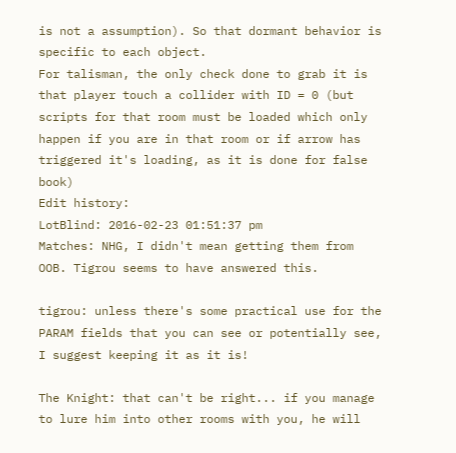is not a assumption). So that dormant behavior is specific to each object.
For talisman, the only check done to grab it is that player touch a collider with ID = 0 (but scripts for that room must be loaded which only happen if you are in that room or if arrow has triggered it's loading, as it is done for false book)
Edit history:
LotBlind: 2016-02-23 01:51:37 pm
Matches: NHG, I didn't mean getting them from OOB. Tigrou seems to have answered this.

tigrou: unless there's some practical use for the PARAM fields that you can see or potentially see, I suggest keeping it as it is!

The Knight: that can't be right... if you manage to lure him into other rooms with you, he will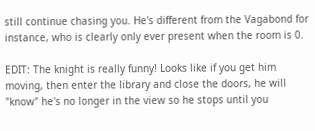still continue chasing you. He's different from the Vagabond for instance, who is clearly only ever present when the room is 0.

EDIT: The knight is really funny! Looks like if you get him moving, then enter the library and close the doors, he will "know" he's no longer in the view so he stops until you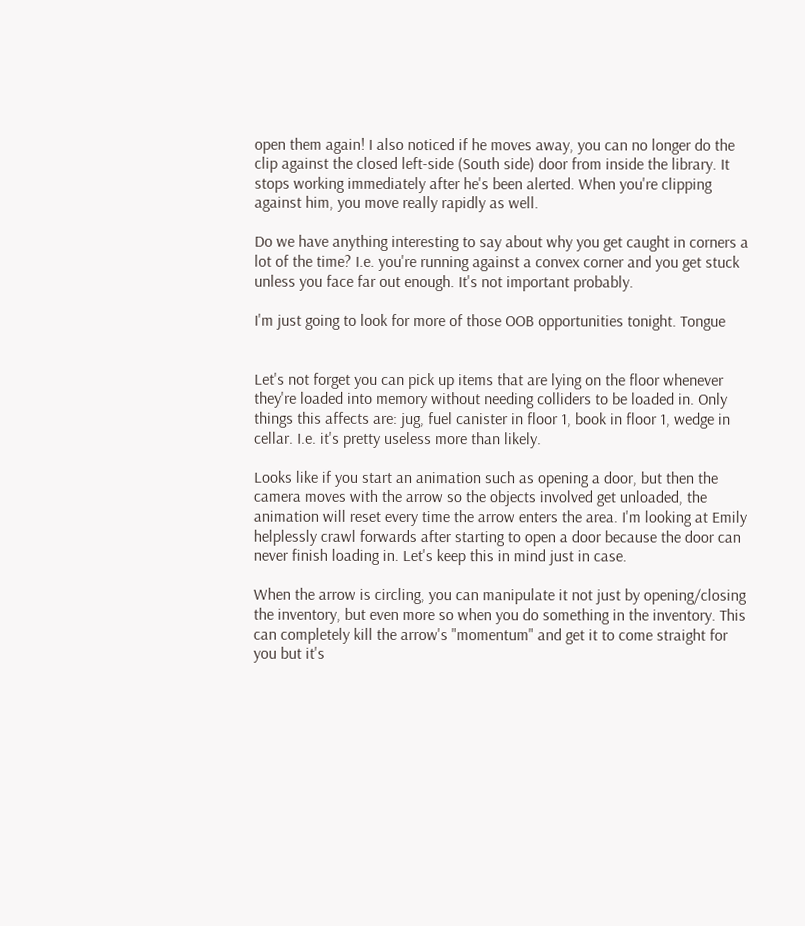open them again! I also noticed if he moves away, you can no longer do the clip against the closed left-side (South side) door from inside the library. It stops working immediately after he's been alerted. When you're clipping against him, you move really rapidly as well.

Do we have anything interesting to say about why you get caught in corners a lot of the time? I.e. you're running against a convex corner and you get stuck unless you face far out enough. It's not important probably.

I'm just going to look for more of those OOB opportunities tonight. Tongue


Let's not forget you can pick up items that are lying on the floor whenever they're loaded into memory without needing colliders to be loaded in. Only things this affects are: jug, fuel canister in floor 1, book in floor 1, wedge in cellar. I.e. it's pretty useless more than likely.

Looks like if you start an animation such as opening a door, but then the camera moves with the arrow so the objects involved get unloaded, the animation will reset every time the arrow enters the area. I'm looking at Emily helplessly crawl forwards after starting to open a door because the door can never finish loading in. Let's keep this in mind just in case.

When the arrow is circling, you can manipulate it not just by opening/closing the inventory, but even more so when you do something in the inventory. This can completely kill the arrow's "momentum" and get it to come straight for you but it's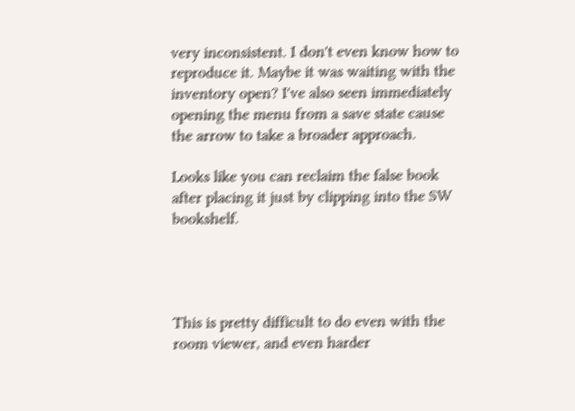very inconsistent. I don't even know how to reproduce it. Maybe it was waiting with the inventory open? I've also seen immediately opening the menu from a save state cause the arrow to take a broader approach.

Looks like you can reclaim the false book after placing it just by clipping into the SW bookshelf.




This is pretty difficult to do even with the room viewer, and even harder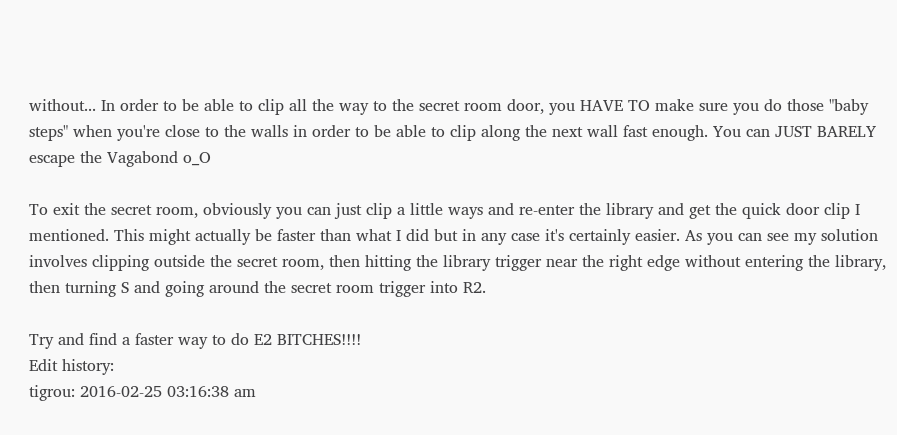without... In order to be able to clip all the way to the secret room door, you HAVE TO make sure you do those "baby steps" when you're close to the walls in order to be able to clip along the next wall fast enough. You can JUST BARELY escape the Vagabond o_O

To exit the secret room, obviously you can just clip a little ways and re-enter the library and get the quick door clip I mentioned. This might actually be faster than what I did but in any case it's certainly easier. As you can see my solution involves clipping outside the secret room, then hitting the library trigger near the right edge without entering the library, then turning S and going around the secret room trigger into R2.

Try and find a faster way to do E2 BITCHES!!!!
Edit history:
tigrou: 2016-02-25 03:16:38 am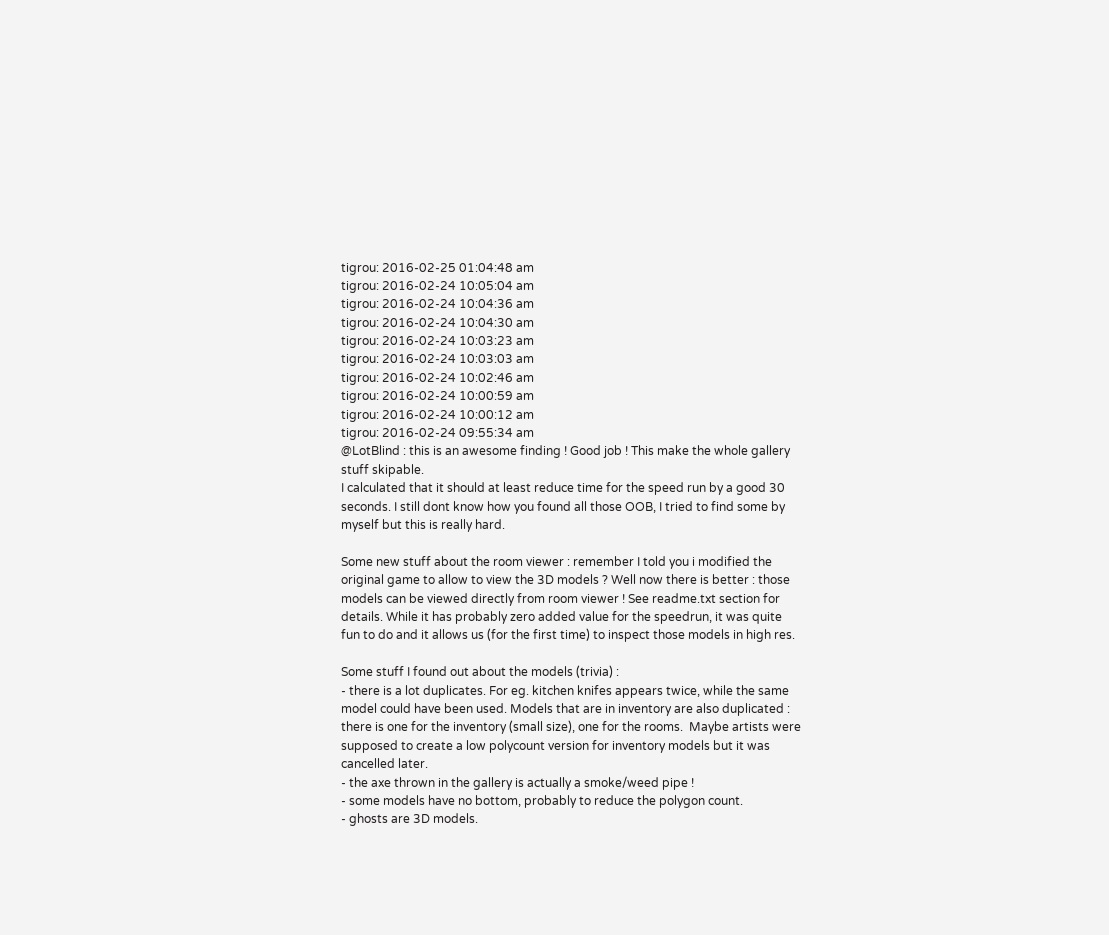tigrou: 2016-02-25 01:04:48 am
tigrou: 2016-02-24 10:05:04 am
tigrou: 2016-02-24 10:04:36 am
tigrou: 2016-02-24 10:04:30 am
tigrou: 2016-02-24 10:03:23 am
tigrou: 2016-02-24 10:03:03 am
tigrou: 2016-02-24 10:02:46 am
tigrou: 2016-02-24 10:00:59 am
tigrou: 2016-02-24 10:00:12 am
tigrou: 2016-02-24 09:55:34 am
@LotBlind : this is an awesome finding ! Good job ! This make the whole gallery stuff skipable.
I calculated that it should at least reduce time for the speed run by a good 30 seconds. I still dont know how you found all those OOB, I tried to find some by myself but this is really hard.

Some new stuff about the room viewer : remember I told you i modified the original game to allow to view the 3D models ? Well now there is better : those models can be viewed directly from room viewer ! See readme.txt section for details. While it has probably zero added value for the speedrun, it was quite fun to do and it allows us (for the first time) to inspect those models in high res.

Some stuff I found out about the models (trivia) :
- there is a lot duplicates. For eg. kitchen knifes appears twice, while the same model could have been used. Models that are in inventory are also duplicated : there is one for the inventory (small size), one for the rooms.  Maybe artists were supposed to create a low polycount version for inventory models but it was cancelled later.
- the axe thrown in the gallery is actually a smoke/weed pipe !
- some models have no bottom, probably to reduce the polygon count.
- ghosts are 3D models.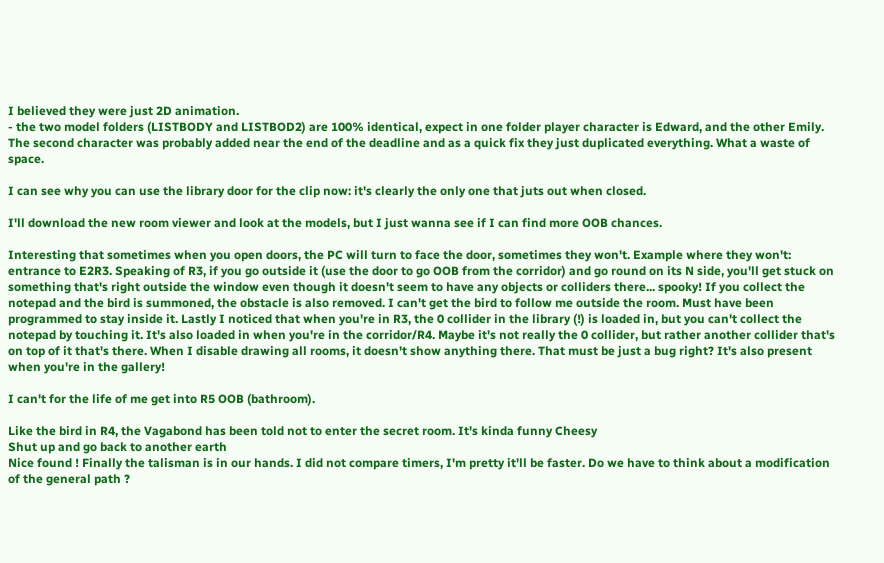I believed they were just 2D animation.
- the two model folders (LISTBODY and LISTBOD2) are 100% identical, expect in one folder player character is Edward, and the other Emily. The second character was probably added near the end of the deadline and as a quick fix they just duplicated everything. What a waste of space.

I can see why you can use the library door for the clip now: it's clearly the only one that juts out when closed.

I'll download the new room viewer and look at the models, but I just wanna see if I can find more OOB chances.

Interesting that sometimes when you open doors, the PC will turn to face the door, sometimes they won't. Example where they won't: entrance to E2R3. Speaking of R3, if you go outside it (use the door to go OOB from the corridor) and go round on its N side, you'll get stuck on something that's right outside the window even though it doesn't seem to have any objects or colliders there... spooky! If you collect the notepad and the bird is summoned, the obstacle is also removed. I can't get the bird to follow me outside the room. Must have been programmed to stay inside it. Lastly I noticed that when you're in R3, the 0 collider in the library (!) is loaded in, but you can't collect the notepad by touching it. It's also loaded in when you're in the corridor/R4. Maybe it's not really the 0 collider, but rather another collider that's on top of it that's there. When I disable drawing all rooms, it doesn't show anything there. That must be just a bug right? It's also present when you're in the gallery!

I can't for the life of me get into R5 OOB (bathroom).

Like the bird in R4, the Vagabond has been told not to enter the secret room. It's kinda funny Cheesy
Shut up and go back to another earth
Nice found ! Finally the talisman is in our hands. I did not compare timers, I'm pretty it'll be faster. Do we have to think about a modification of the general path ?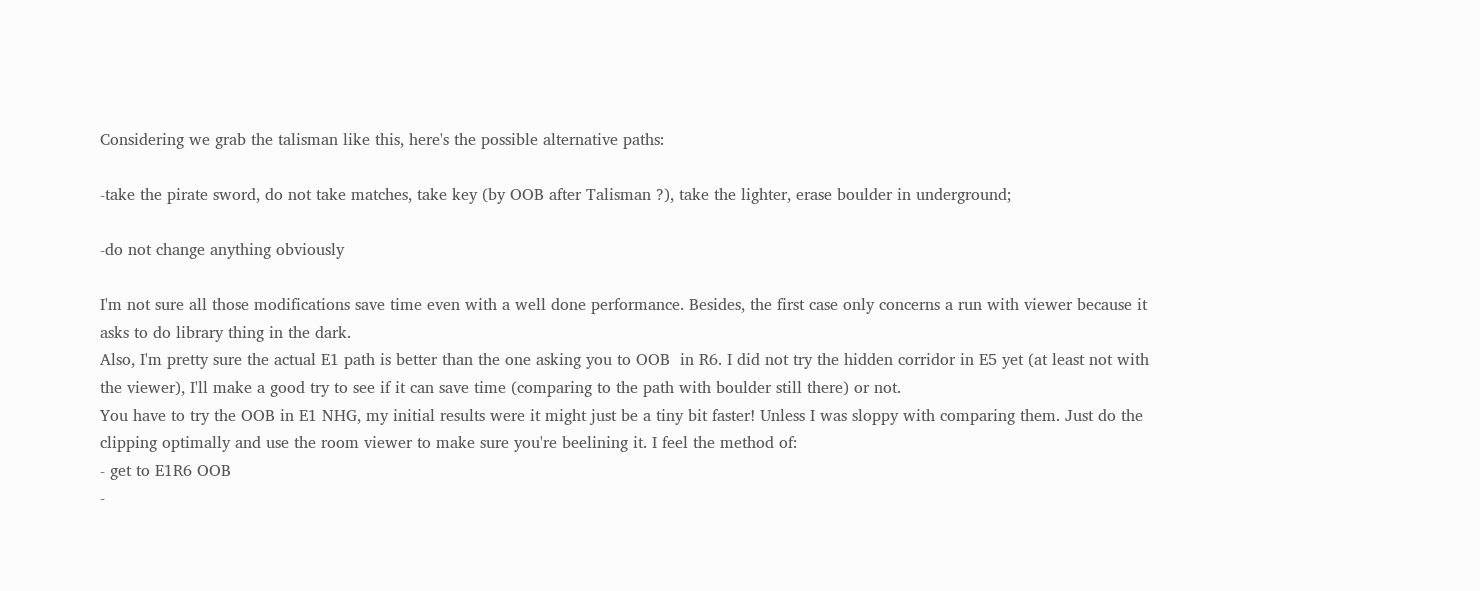Considering we grab the talisman like this, here's the possible alternative paths:

-take the pirate sword, do not take matches, take key (by OOB after Talisman ?), take the lighter, erase boulder in underground;

-do not change anything obviously

I'm not sure all those modifications save time even with a well done performance. Besides, the first case only concerns a run with viewer because it asks to do library thing in the dark.
Also, I'm pretty sure the actual E1 path is better than the one asking you to OOB  in R6. I did not try the hidden corridor in E5 yet (at least not with the viewer), I'll make a good try to see if it can save time (comparing to the path with boulder still there) or not.
You have to try the OOB in E1 NHG, my initial results were it might just be a tiny bit faster! Unless I was sloppy with comparing them. Just do the clipping optimally and use the room viewer to make sure you're beelining it. I feel the method of:
- get to E1R6 OOB
-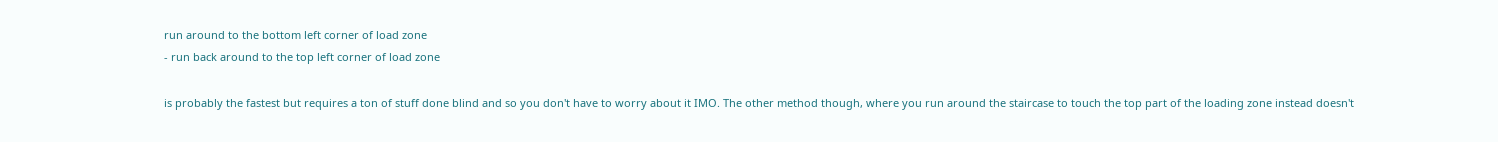run around to the bottom left corner of load zone
- run back around to the top left corner of load zone

is probably the fastest but requires a ton of stuff done blind and so you don't have to worry about it IMO. The other method though, where you run around the staircase to touch the top part of the loading zone instead doesn't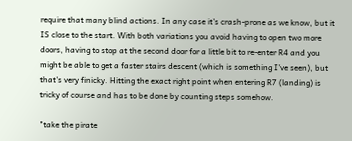require that many blind actions. In any case it's crash-prone as we know, but it IS close to the start. With both variations you avoid having to open two more doors, having to stop at the second door for a little bit to re-enter R4 and you might be able to get a faster stairs descent (which is something I've seen), but that's very finicky. Hitting the exact right point when entering R7 (landing) is tricky of course and has to be done by counting steps somehow.

"take the pirate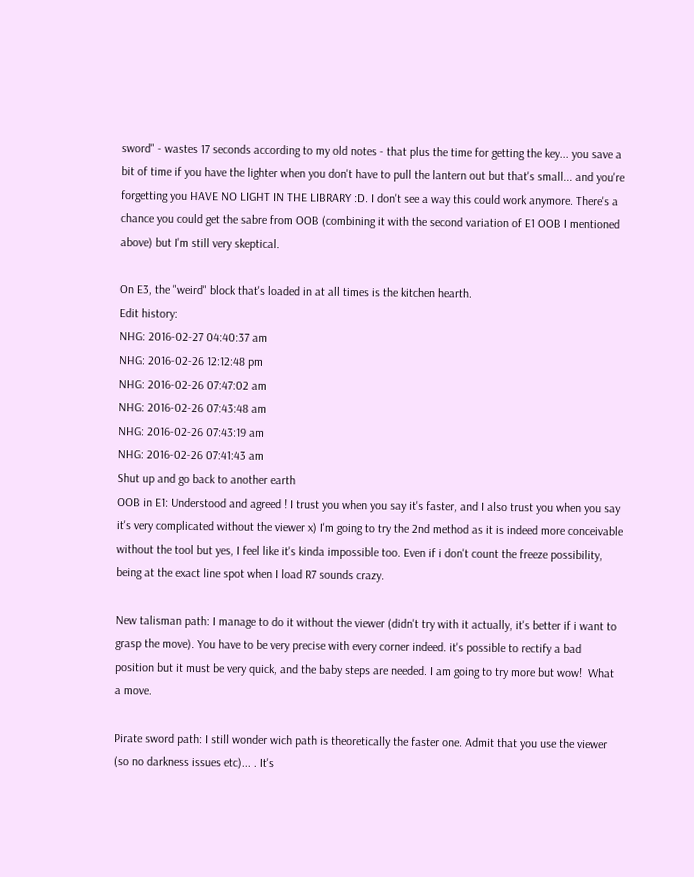sword" - wastes 17 seconds according to my old notes - that plus the time for getting the key... you save a bit of time if you have the lighter when you don't have to pull the lantern out but that's small... and you're forgetting you HAVE NO LIGHT IN THE LIBRARY :D. I don't see a way this could work anymore. There's a chance you could get the sabre from OOB (combining it with the second variation of E1 OOB I mentioned above) but I'm still very skeptical.

On E3, the "weird" block that's loaded in at all times is the kitchen hearth.
Edit history:
NHG: 2016-02-27 04:40:37 am
NHG: 2016-02-26 12:12:48 pm
NHG: 2016-02-26 07:47:02 am
NHG: 2016-02-26 07:43:48 am
NHG: 2016-02-26 07:43:19 am
NHG: 2016-02-26 07:41:43 am
Shut up and go back to another earth
OOB in E1: Understood and agreed ! I trust you when you say it's faster, and I also trust you when you say it's very complicated without the viewer x) I'm going to try the 2nd method as it is indeed more conceivable without the tool but yes, I feel like it's kinda impossible too. Even if i don't count the freeze possibility, being at the exact line spot when I load R7 sounds crazy.

New talisman path: I manage to do it without the viewer (didn't try with it actually, it's better if i want to grasp the move). You have to be very precise with every corner indeed. it's possible to rectify a bad position but it must be very quick, and the baby steps are needed. I am going to try more but wow!  What a move.

Pirate sword path: I still wonder wich path is theoretically the faster one. Admit that you use the viewer (so no darkness issues etc)... . It's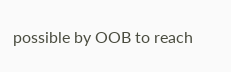possible by OOB to reach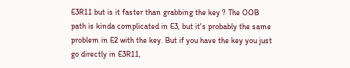E3R11 but is it faster than grabbing the key ? The OOB path is kinda complicated in E3, but it's probably the same problem in E2 with the key. But if you have the key you just go directly in E3R11,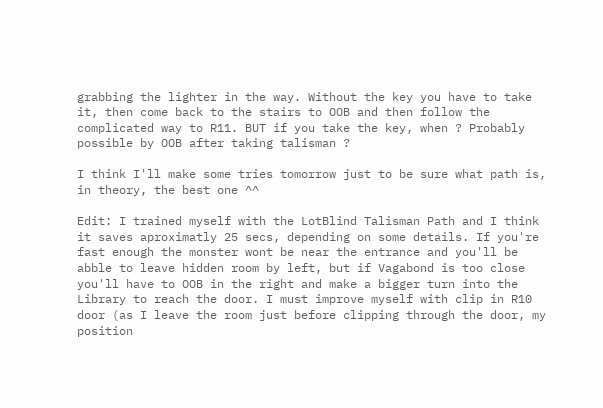grabbing the lighter in the way. Without the key you have to take it, then come back to the stairs to OOB and then follow the complicated way to R11. BUT if you take the key, when ? Probably possible by OOB after taking talisman ?

I think I'll make some tries tomorrow just to be sure what path is, in theory, the best one ^^

Edit: I trained myself with the LotBlind Talisman Path and I think it saves aproximatly 25 secs, depending on some details. If you're fast enough the monster wont be near the entrance and you'll be abble to leave hidden room by left, but if Vagabond is too close you'll have to OOB in the right and make a bigger turn into the Library to reach the door. I must improve myself with clip in R10 door (as I leave the room just before clipping through the door, my position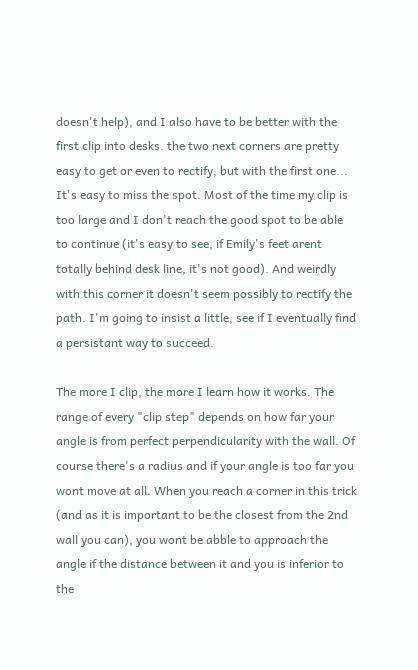doesn't help), and I also have to be better with the first clip into desks. the two next corners are pretty easy to get or even to rectify, but with the first one... It's easy to miss the spot. Most of the time my clip is too large and I don't reach the good spot to be able to continue (it's easy to see, if Emily's feet arent totally behind desk line, it's not good). And weirdly with this corner it doesn't seem possibly to rectify the path. I'm going to insist a little, see if I eventually find a persistant way to succeed.

The more I clip, the more I learn how it works. The range of every "clip step" depends on how far your angle is from perfect perpendicularity with the wall. Of course there's a radius and if your angle is too far you wont move at all. When you reach a corner in this trick (and as it is important to be the closest from the 2nd wall you can), you wont be abble to approach the angle if the distance between it and you is inferior to the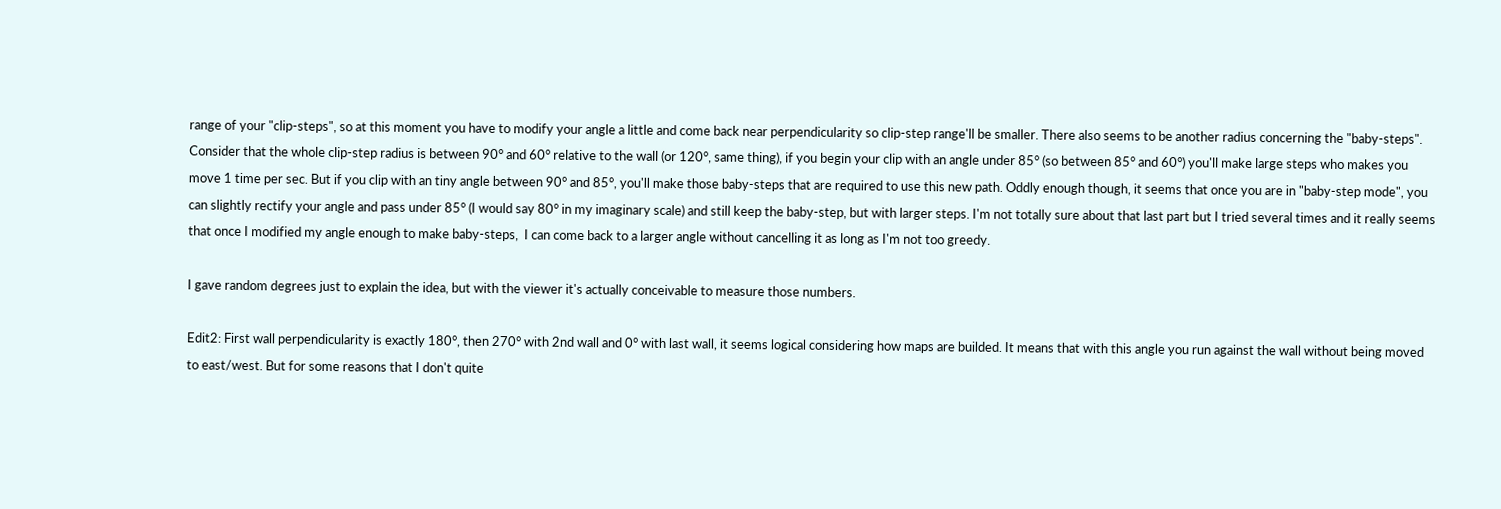range of your "clip-steps", so at this moment you have to modify your angle a little and come back near perpendicularity so clip-step range'll be smaller. There also seems to be another radius concerning the "baby-steps". Consider that the whole clip-step radius is between 90° and 60° relative to the wall (or 120°, same thing), if you begin your clip with an angle under 85° (so between 85° and 60°) you'll make large steps who makes you move 1 time per sec. But if you clip with an tiny angle between 90° and 85°, you'll make those baby-steps that are required to use this new path. Oddly enough though, it seems that once you are in "baby-step mode", you can slightly rectify your angle and pass under 85° (I would say 80° in my imaginary scale) and still keep the baby-step, but with larger steps. I'm not totally sure about that last part but I tried several times and it really seems that once I modified my angle enough to make baby-steps,  I can come back to a larger angle without cancelling it as long as I'm not too greedy.

I gave random degrees just to explain the idea, but with the viewer it's actually conceivable to measure those numbers.

Edit2: First wall perpendicularity is exactly 180°, then 270° with 2nd wall and 0° with last wall, it seems logical considering how maps are builded. It means that with this angle you run against the wall without being moved to east/west. But for some reasons that I don't quite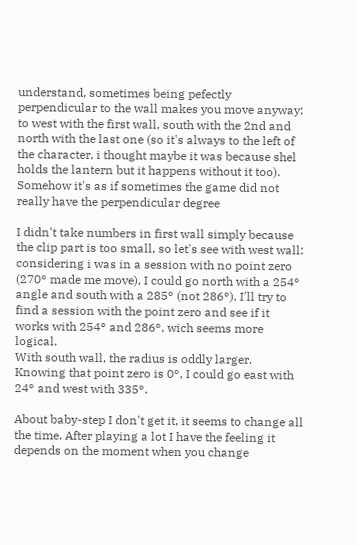understand, sometimes being pefectly perpendicular to the wall makes you move anyway: to west with the first wall, south with the 2nd and north with the last one (so it's always to the left of the character, i thought maybe it was because shel holds the lantern but it happens without it too). Somehow it's as if sometimes the game did not really have the perpendicular degree

I didn't take numbers in first wall simply because the clip part is too small, so let's see with west wall: considering i was in a session with no point zero (270° made me move), I could go north with a 254° angle and south with a 285° (not 286°). I'll try to find a session with the point zero and see if it works with 254° and 286°, wich seems more logical.
With south wall, the radius is oddly larger. Knowing that point zero is 0°, I could go east with 24° and west with 335°.

About baby-step I don't get it, it seems to change all the time. After playing a lot I have the feeling it depends on the moment when you change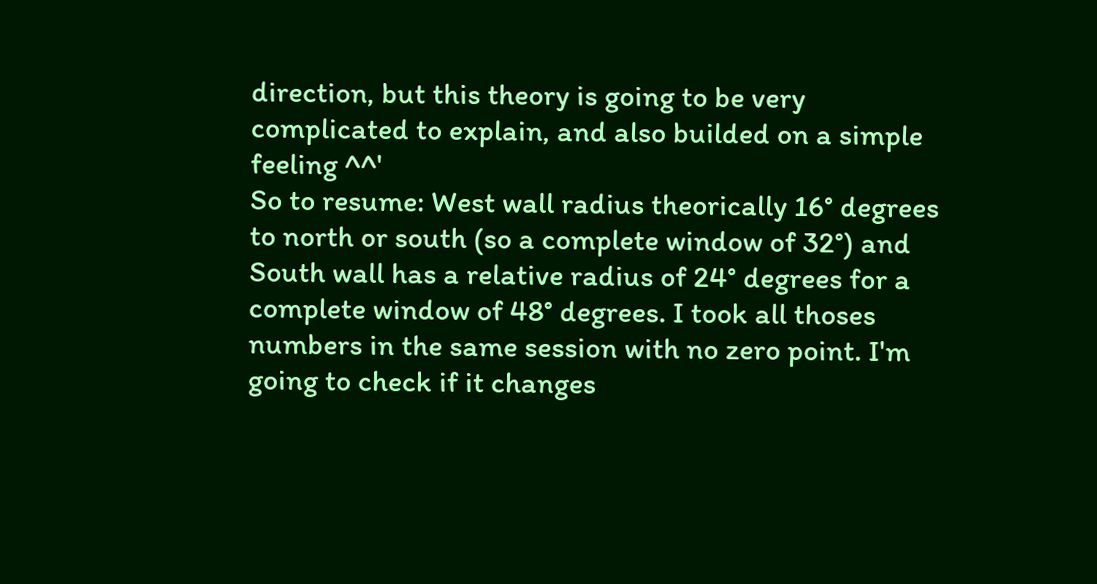direction, but this theory is going to be very complicated to explain, and also builded on a simple feeling ^^'
So to resume: West wall radius theorically 16° degrees to north or south (so a complete window of 32°) and South wall has a relative radius of 24° degrees for a complete window of 48° degrees. I took all thoses numbers in the same session with no zero point. I'm going to check if it changes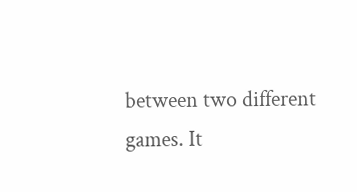between two different games. It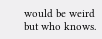would be weird but who knows.